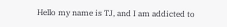Hello my name is TJ, and I am addicted to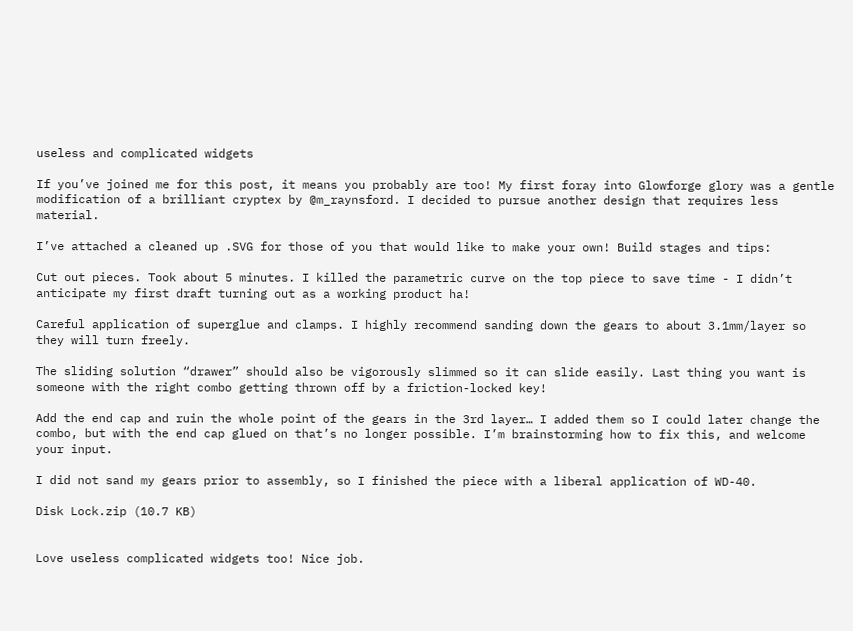useless and complicated widgets

If you’ve joined me for this post, it means you probably are too! My first foray into Glowforge glory was a gentle modification of a brilliant cryptex by @m_raynsford. I decided to pursue another design that requires less material.

I’ve attached a cleaned up .SVG for those of you that would like to make your own! Build stages and tips:

Cut out pieces. Took about 5 minutes. I killed the parametric curve on the top piece to save time - I didn’t anticipate my first draft turning out as a working product ha!

Careful application of superglue and clamps. I highly recommend sanding down the gears to about 3.1mm/layer so they will turn freely.

The sliding solution “drawer” should also be vigorously slimmed so it can slide easily. Last thing you want is someone with the right combo getting thrown off by a friction-locked key!

Add the end cap and ruin the whole point of the gears in the 3rd layer… I added them so I could later change the combo, but with the end cap glued on that’s no longer possible. I’m brainstorming how to fix this, and welcome your input.

I did not sand my gears prior to assembly, so I finished the piece with a liberal application of WD-40.

Disk Lock.zip (10.7 KB)


Love useless complicated widgets too! Nice job.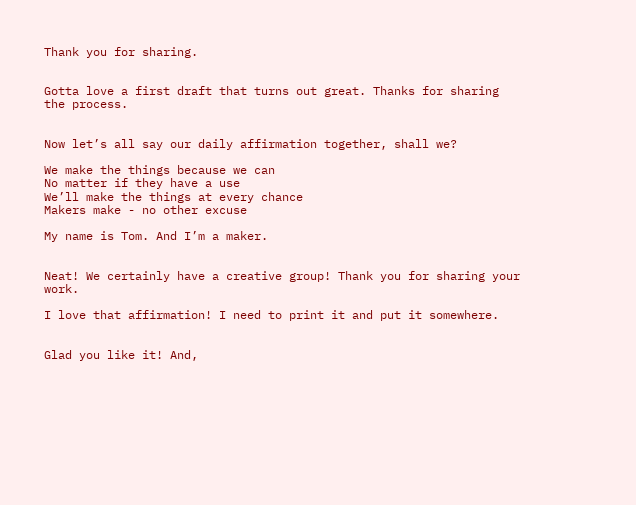Thank you for sharing.


Gotta love a first draft that turns out great. Thanks for sharing the process.


Now let’s all say our daily affirmation together, shall we?

We make the things because we can
No matter if they have a use
We’ll make the things at every chance
Makers make - no other excuse

My name is Tom. And I’m a maker.


Neat! We certainly have a creative group! Thank you for sharing your work.

I love that affirmation! I need to print it and put it somewhere.


Glad you like it! And,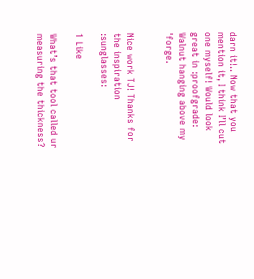darn it!.. Now that you mention it, I think I’ll cut one myself! Would look great in :proofgrade: Walnut hanging above my 'forge.


Nice work TJ! Thanks for the inspiration :sunglasses:

1 Like

What’s that tool called ur measuring the thickness?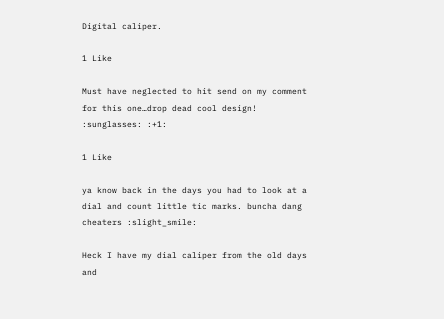Digital caliper.

1 Like

Must have neglected to hit send on my comment for this one…drop dead cool design! :sunglasses: :+1:

1 Like

ya know back in the days you had to look at a dial and count little tic marks. buncha dang cheaters :slight_smile:

Heck I have my dial caliper from the old days and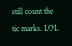still count the tic marks. LOL